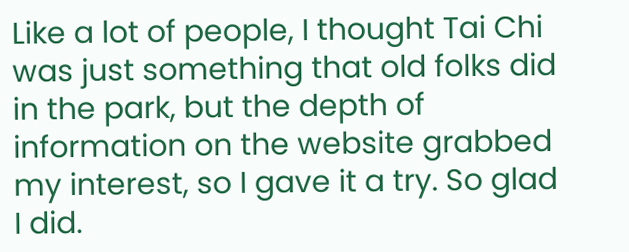Like a lot of people, I thought Tai Chi was just something that old folks did in the park, but the depth of information on the website grabbed my interest, so I gave it a try. So glad I did.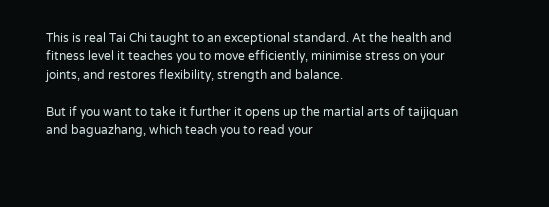This is real Tai Chi taught to an exceptional standard. At the health and fitness level it teaches you to move efficiently, minimise stress on your joints, and restores flexibility, strength and balance.

But if you want to take it further it opens up the martial arts of taijiquan and baguazhang, which teach you to read your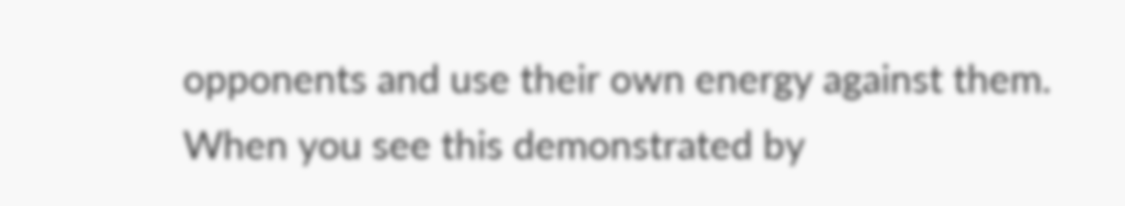opponents and use their own energy against them. When you see this demonstrated by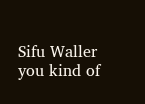Sifu Waller you kind of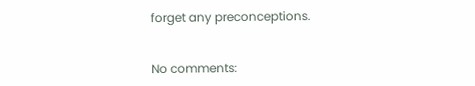forget any preconceptions.


No comments: